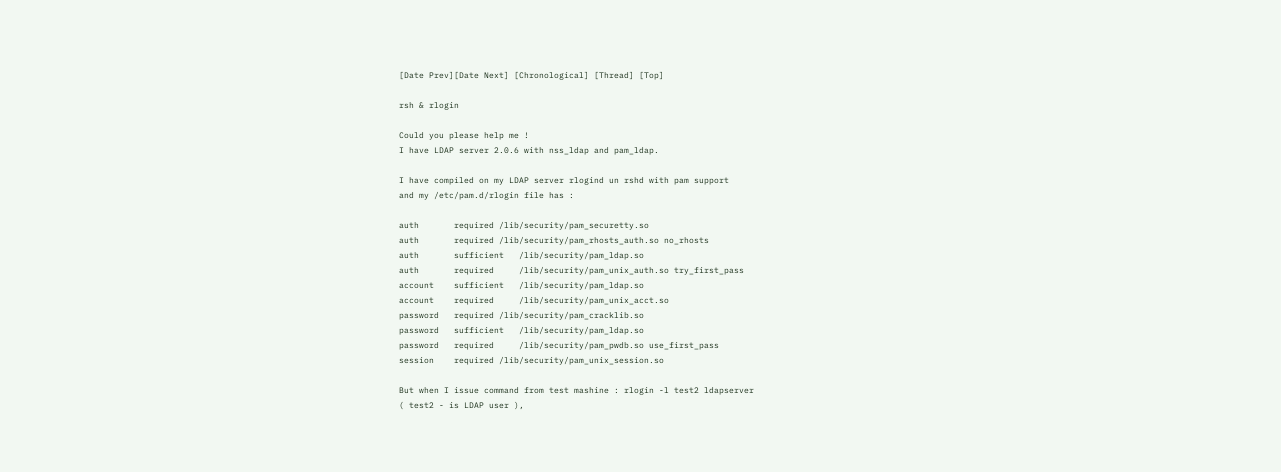[Date Prev][Date Next] [Chronological] [Thread] [Top]

rsh & rlogin

Could you please help me !
I have LDAP server 2.0.6 with nss_ldap and pam_ldap.

I have compiled on my LDAP server rlogind un rshd with pam support
and my /etc/pam.d/rlogin file has :

auth       required /lib/security/pam_securetty.so
auth       required /lib/security/pam_rhosts_auth.so no_rhosts
auth       sufficient   /lib/security/pam_ldap.so
auth       required     /lib/security/pam_unix_auth.so try_first_pass
account    sufficient   /lib/security/pam_ldap.so
account    required     /lib/security/pam_unix_acct.so
password   required /lib/security/pam_cracklib.so
password   sufficient   /lib/security/pam_ldap.so
password   required     /lib/security/pam_pwdb.so use_first_pass
session    required /lib/security/pam_unix_session.so

But when I issue command from test mashine : rlogin -l test2 ldapserver
( test2 - is LDAP user ),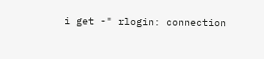i get -" rlogin: connection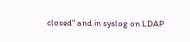closed" and in syslog on LDAP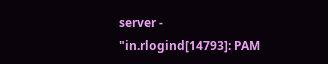server -
"in.rlogind[14793]: PAM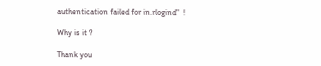authentication failed for in.rlogind"  !

Why is it ?

Thank you